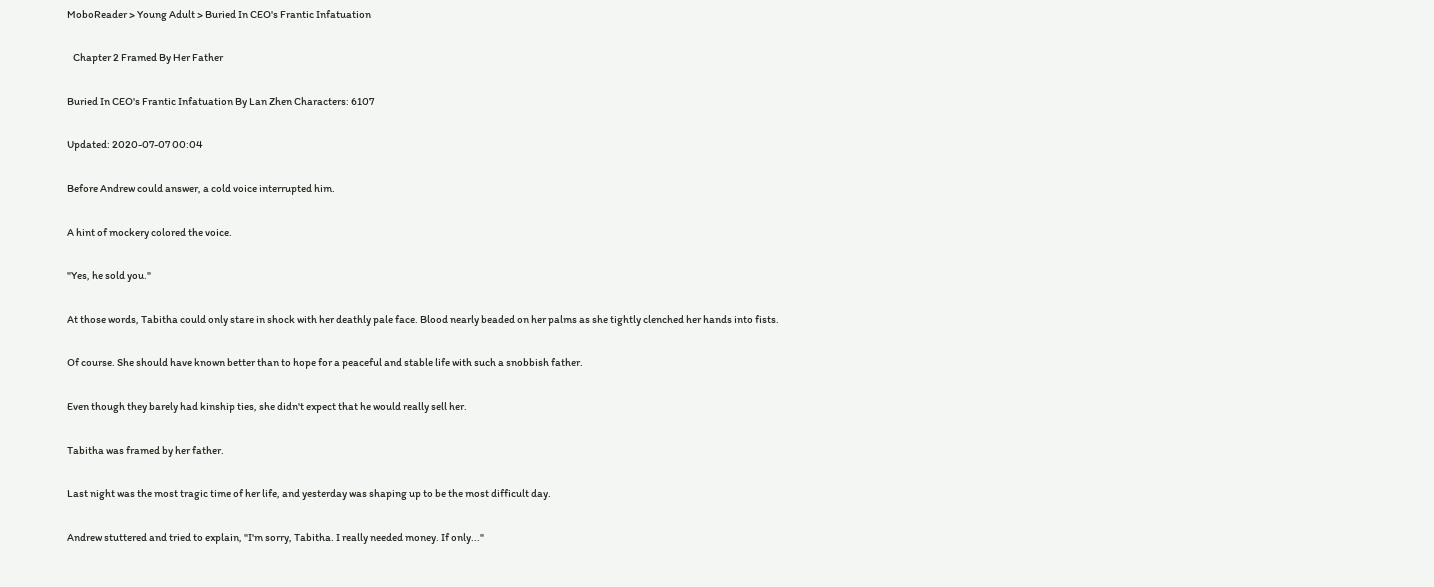MoboReader > Young Adult > Buried In CEO's Frantic Infatuation

   Chapter 2 Framed By Her Father

Buried In CEO's Frantic Infatuation By Lan Zhen Characters: 6107

Updated: 2020-07-07 00:04

Before Andrew could answer, a cold voice interrupted him.

A hint of mockery colored the voice.

"Yes, he sold you."

At those words, Tabitha could only stare in shock with her deathly pale face. Blood nearly beaded on her palms as she tightly clenched her hands into fists.

Of course. She should have known better than to hope for a peaceful and stable life with such a snobbish father.

Even though they barely had kinship ties, she didn't expect that he would really sell her.

Tabitha was framed by her father.

Last night was the most tragic time of her life, and yesterday was shaping up to be the most difficult day.

Andrew stuttered and tried to explain, "I'm sorry, Tabitha. I really needed money. If only..."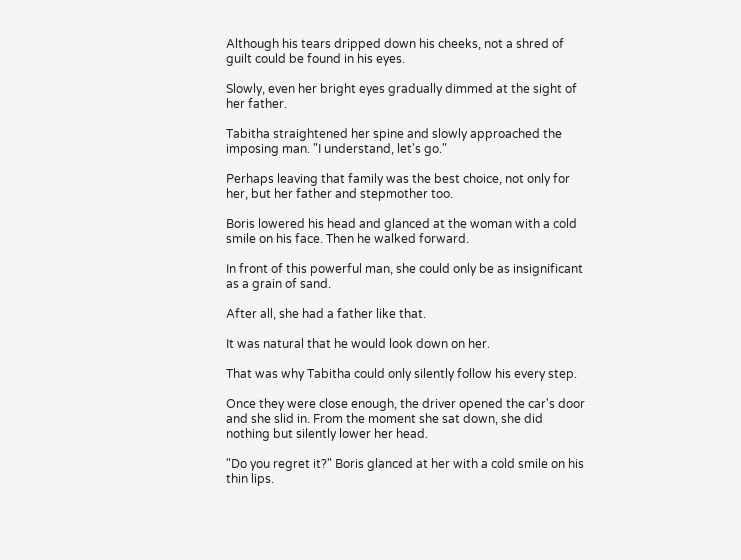Although his tears dripped down his cheeks, not a shred of guilt could be found in his eyes.

Slowly, even her bright eyes gradually dimmed at the sight of her father.

Tabitha straightened her spine and slowly approached the imposing man. "I understand, let's go."

Perhaps leaving that family was the best choice, not only for her, but her father and stepmother too.

Boris lowered his head and glanced at the woman with a cold smile on his face. Then he walked forward.

In front of this powerful man, she could only be as insignificant as a grain of sand.

After all, she had a father like that.

It was natural that he would look down on her.

That was why Tabitha could only silently follow his every step.

Once they were close enough, the driver opened the car's door and she slid in. From the moment she sat down, she did nothing but silently lower her head.

"Do you regret it?" Boris glanced at her with a cold smile on his thin lips.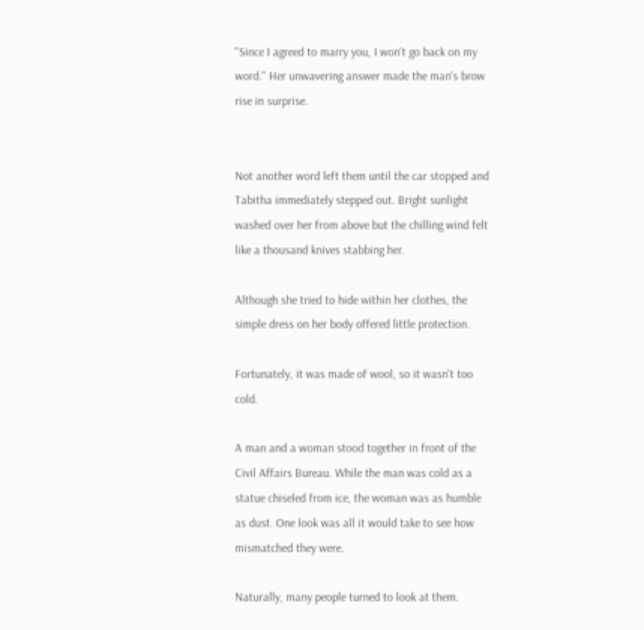"Since I agreed to marry you, I won't go back on my word." Her unwavering answer made the man's brow rise in surprise.


Not another word left them until the car stopped and Tabitha immediately stepped out. Bright sunlight washed over her from above but the chilling wind felt like a thousand knives stabbing her.

Although she tried to hide within her clothes, the simple dress on her body offered little protection.

Fortunately, it was made of wool, so it wasn't too cold.

A man and a woman stood together in front of the Civil Affairs Bureau. While the man was cold as a statue chiseled from ice, the woman was as humble as dust. One look was all it would take to see how mismatched they were.

Naturally, many people turned to look at them.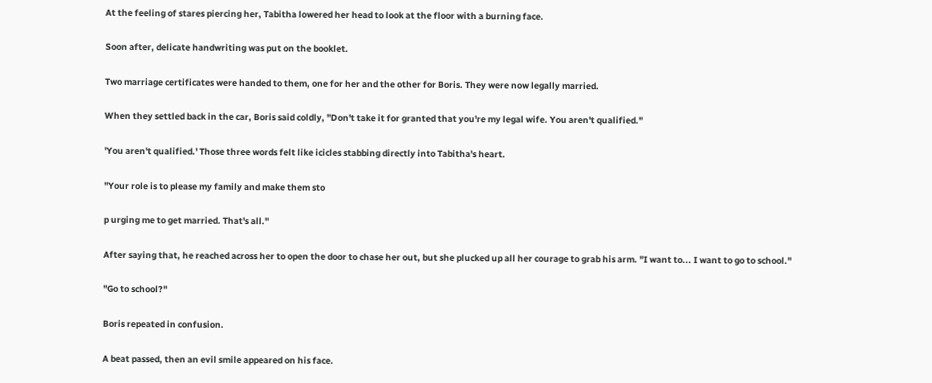At the feeling of stares piercing her, Tabitha lowered her head to look at the floor with a burning face.

Soon after, delicate handwriting was put on the booklet.

Two marriage certificates were handed to them, one for her and the other for Boris. They were now legally married.

When they settled back in the car, Boris said coldly, "Don't take it for granted that you're my legal wife. You aren't qualified."

'You aren't qualified.' Those three words felt like icicles stabbing directly into Tabitha's heart.

"Your role is to please my family and make them sto

p urging me to get married. That's all."

After saying that, he reached across her to open the door to chase her out, but she plucked up all her courage to grab his arm. "I want to... I want to go to school."

"Go to school?"

Boris repeated in confusion.

A beat passed, then an evil smile appeared on his face.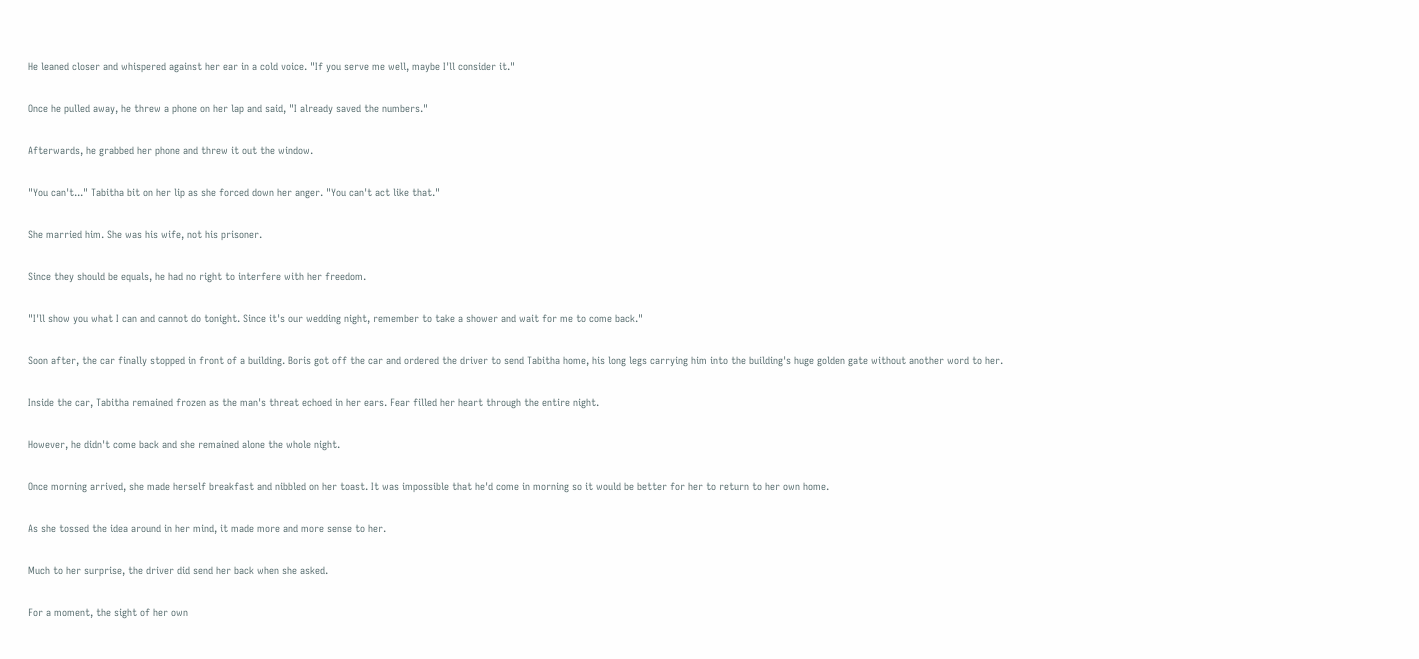He leaned closer and whispered against her ear in a cold voice. "If you serve me well, maybe I'll consider it."

Once he pulled away, he threw a phone on her lap and said, "I already saved the numbers."

Afterwards, he grabbed her phone and threw it out the window.

"You can't..." Tabitha bit on her lip as she forced down her anger. "You can't act like that."

She married him. She was his wife, not his prisoner.

Since they should be equals, he had no right to interfere with her freedom.

"I'll show you what I can and cannot do tonight. Since it's our wedding night, remember to take a shower and wait for me to come back."

Soon after, the car finally stopped in front of a building. Boris got off the car and ordered the driver to send Tabitha home, his long legs carrying him into the building's huge golden gate without another word to her.

Inside the car, Tabitha remained frozen as the man's threat echoed in her ears. Fear filled her heart through the entire night.

However, he didn't come back and she remained alone the whole night.

Once morning arrived, she made herself breakfast and nibbled on her toast. It was impossible that he'd come in morning so it would be better for her to return to her own home.

As she tossed the idea around in her mind, it made more and more sense to her.

Much to her surprise, the driver did send her back when she asked.

For a moment, the sight of her own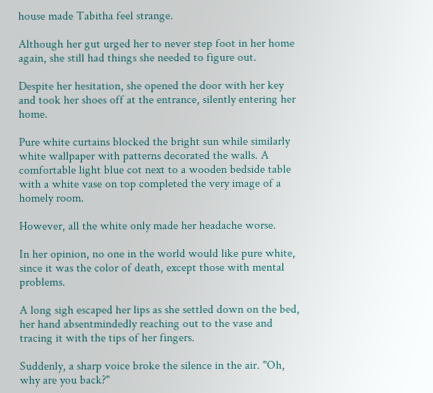house made Tabitha feel strange.

Although her gut urged her to never step foot in her home again, she still had things she needed to figure out.

Despite her hesitation, she opened the door with her key and took her shoes off at the entrance, silently entering her home.

Pure white curtains blocked the bright sun while similarly white wallpaper with patterns decorated the walls. A comfortable light blue cot next to a wooden bedside table with a white vase on top completed the very image of a homely room.

However, all the white only made her headache worse.

In her opinion, no one in the world would like pure white, since it was the color of death, except those with mental problems.

A long sigh escaped her lips as she settled down on the bed, her hand absentmindedly reaching out to the vase and tracing it with the tips of her fingers.

Suddenly, a sharp voice broke the silence in the air. "Oh, why are you back?"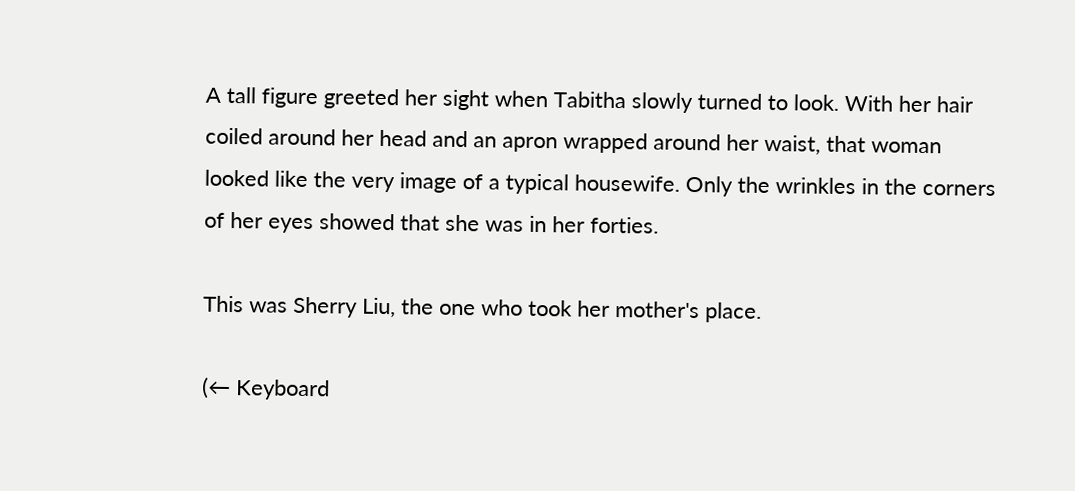A tall figure greeted her sight when Tabitha slowly turned to look. With her hair coiled around her head and an apron wrapped around her waist, that woman looked like the very image of a typical housewife. Only the wrinkles in the corners of her eyes showed that she was in her forties.

This was Sherry Liu, the one who took her mother's place.

(← Keyboard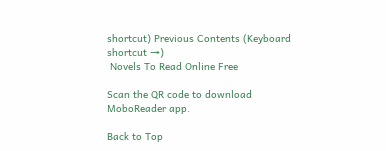shortcut) Previous Contents (Keyboard shortcut →)
 Novels To Read Online Free

Scan the QR code to download MoboReader app.

Back to Top